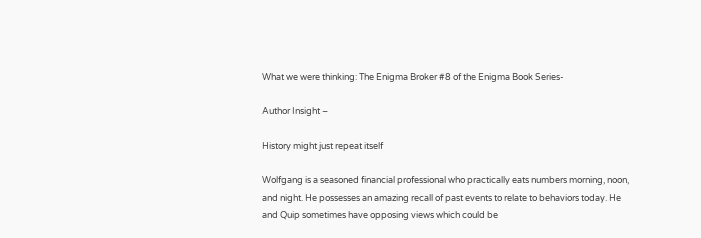What we were thinking: The Enigma Broker #8 of the Enigma Book Series-

Author Insight –

History might just repeat itself

Wolfgang is a seasoned financial professional who practically eats numbers morning, noon, and night. He possesses an amazing recall of past events to relate to behaviors today. He and Quip sometimes have opposing views which could be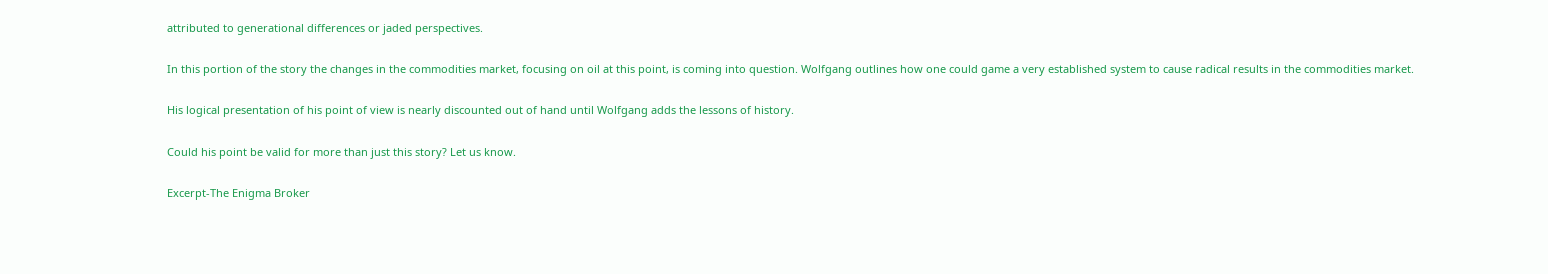attributed to generational differences or jaded perspectives.

In this portion of the story the changes in the commodities market, focusing on oil at this point, is coming into question. Wolfgang outlines how one could game a very established system to cause radical results in the commodities market.

His logical presentation of his point of view is nearly discounted out of hand until Wolfgang adds the lessons of history.

Could his point be valid for more than just this story? Let us know.

Excerpt-The Enigma Broker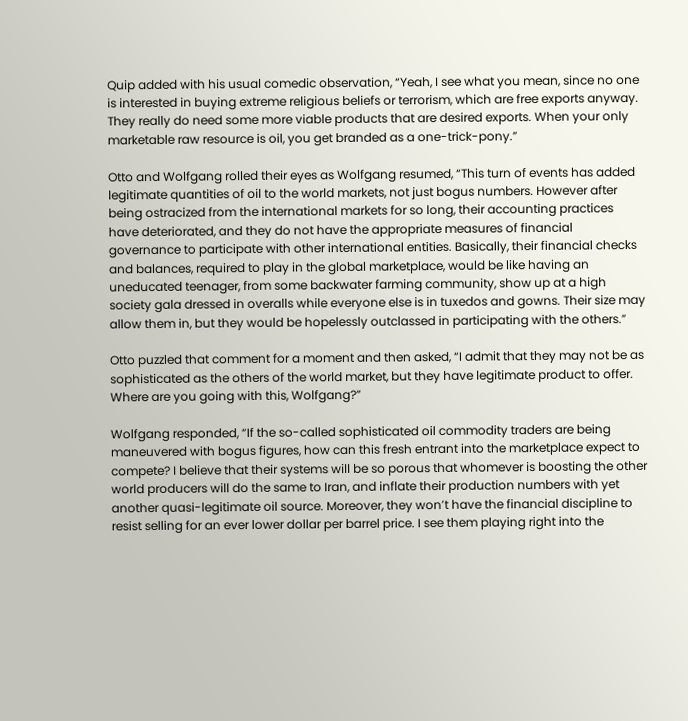Quip added with his usual comedic observation, “Yeah, I see what you mean, since no one is interested in buying extreme religious beliefs or terrorism, which are free exports anyway. They really do need some more viable products that are desired exports. When your only marketable raw resource is oil, you get branded as a one-trick-pony.”

Otto and Wolfgang rolled their eyes as Wolfgang resumed, “This turn of events has added legitimate quantities of oil to the world markets, not just bogus numbers. However after being ostracized from the international markets for so long, their accounting practices have deteriorated, and they do not have the appropriate measures of financial governance to participate with other international entities. Basically, their financial checks and balances, required to play in the global marketplace, would be like having an uneducated teenager, from some backwater farming community, show up at a high society gala dressed in overalls while everyone else is in tuxedos and gowns. Their size may allow them in, but they would be hopelessly outclassed in participating with the others.”

Otto puzzled that comment for a moment and then asked, “I admit that they may not be as sophisticated as the others of the world market, but they have legitimate product to offer. Where are you going with this, Wolfgang?”

Wolfgang responded, “If the so-called sophisticated oil commodity traders are being maneuvered with bogus figures, how can this fresh entrant into the marketplace expect to compete? I believe that their systems will be so porous that whomever is boosting the other world producers will do the same to Iran, and inflate their production numbers with yet another quasi-legitimate oil source. Moreover, they won’t have the financial discipline to resist selling for an ever lower dollar per barrel price. I see them playing right into the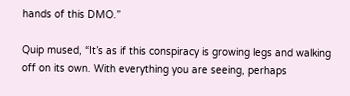hands of this DMO.”

Quip mused, “It’s as if this conspiracy is growing legs and walking off on its own. With everything you are seeing, perhaps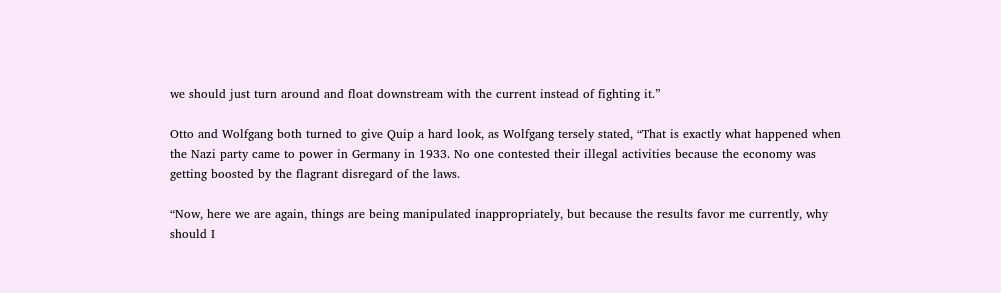we should just turn around and float downstream with the current instead of fighting it.”

Otto and Wolfgang both turned to give Quip a hard look, as Wolfgang tersely stated, “That is exactly what happened when the Nazi party came to power in Germany in 1933. No one contested their illegal activities because the economy was getting boosted by the flagrant disregard of the laws.

“Now, here we are again, things are being manipulated inappropriately, but because the results favor me currently, why should I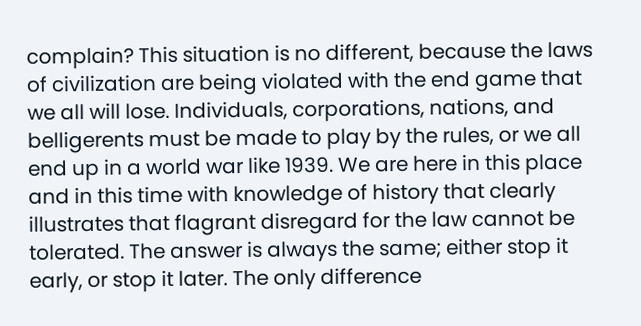complain? This situation is no different, because the laws of civilization are being violated with the end game that we all will lose. Individuals, corporations, nations, and belligerents must be made to play by the rules, or we all end up in a world war like 1939. We are here in this place and in this time with knowledge of history that clearly illustrates that flagrant disregard for the law cannot be tolerated. The answer is always the same; either stop it early, or stop it later. The only difference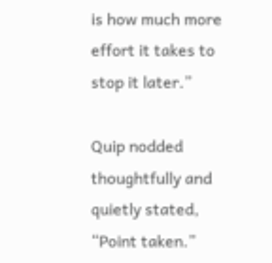is how much more effort it takes to stop it later.”

Quip nodded thoughtfully and quietly stated, “Point taken.”